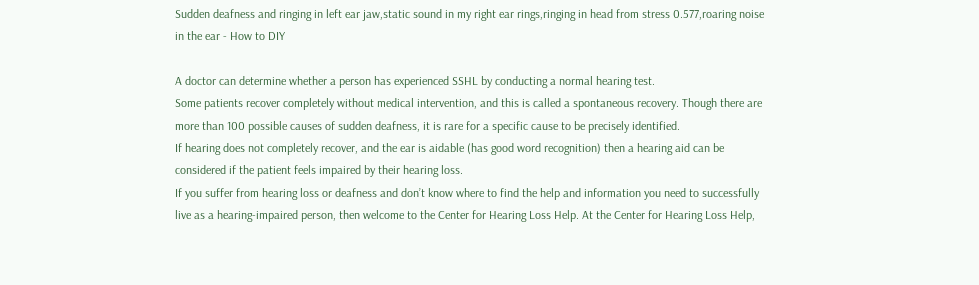Sudden deafness and ringing in left ear jaw,static sound in my right ear rings,ringing in head from stress 0.577,roaring noise in the ear - How to DIY

A doctor can determine whether a person has experienced SSHL by conducting a normal hearing test.
Some patients recover completely without medical intervention, and this is called a spontaneous recovery. Though there are more than 100 possible causes of sudden deafness, it is rare for a specific cause to be precisely identified.
If hearing does not completely recover, and the ear is aidable (has good word recognition) then a hearing aid can be considered if the patient feels impaired by their hearing loss.
If you suffer from hearing loss or deafness and don’t know where to find the help and information you need to successfully live as a hearing-impaired person, then welcome to the Center for Hearing Loss Help. At the Center for Hearing Loss Help,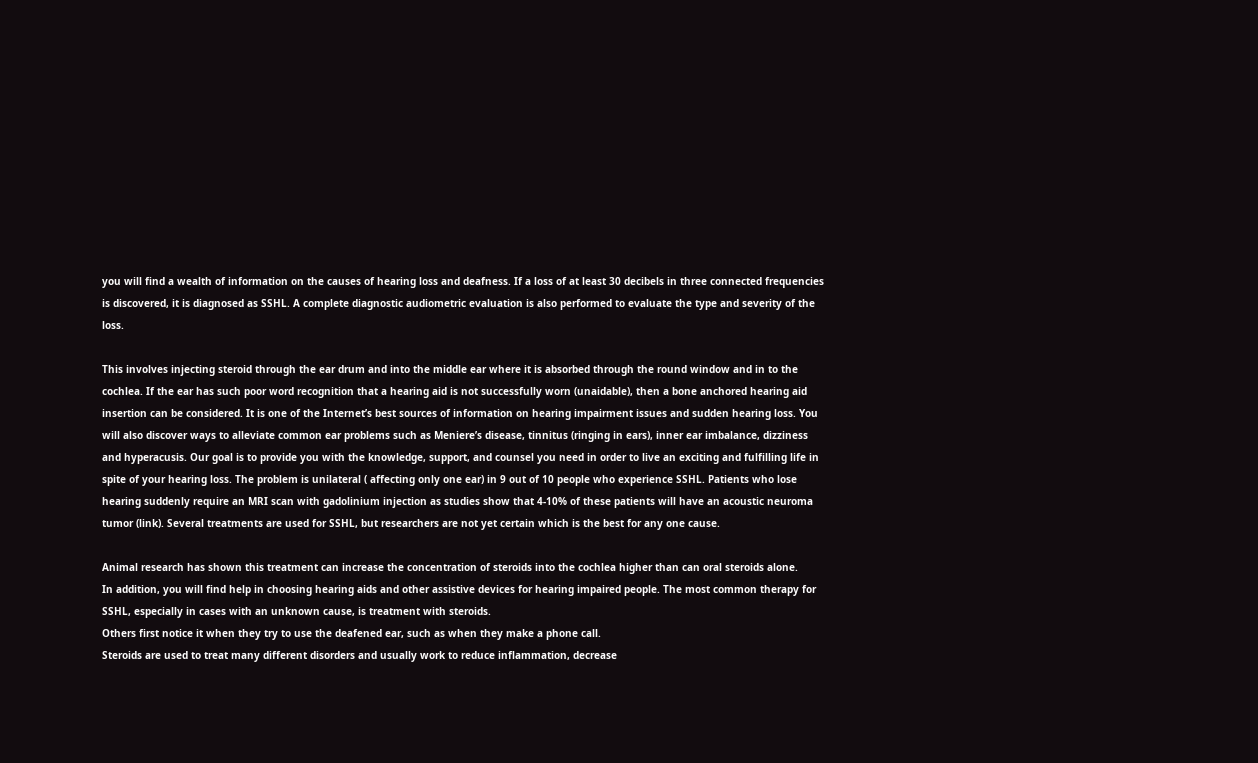you will find a wealth of information on the causes of hearing loss and deafness. If a loss of at least 30 decibels in three connected frequencies is discovered, it is diagnosed as SSHL. A complete diagnostic audiometric evaluation is also performed to evaluate the type and severity of the loss.

This involves injecting steroid through the ear drum and into the middle ear where it is absorbed through the round window and in to the cochlea. If the ear has such poor word recognition that a hearing aid is not successfully worn (unaidable), then a bone anchored hearing aid insertion can be considered. It is one of the Internet’s best sources of information on hearing impairment issues and sudden hearing loss. You will also discover ways to alleviate common ear problems such as Meniere’s disease, tinnitus (ringing in ears), inner ear imbalance, dizziness and hyperacusis. Our goal is to provide you with the knowledge, support, and counsel you need in order to live an exciting and fulfilling life in spite of your hearing loss. The problem is unilateral ( affecting only one ear) in 9 out of 10 people who experience SSHL. Patients who lose hearing suddenly require an MRI scan with gadolinium injection as studies show that 4-10% of these patients will have an acoustic neuroma tumor (link). Several treatments are used for SSHL, but researchers are not yet certain which is the best for any one cause.

Animal research has shown this treatment can increase the concentration of steroids into the cochlea higher than can oral steroids alone.
In addition, you will find help in choosing hearing aids and other assistive devices for hearing impaired people. The most common therapy for SSHL, especially in cases with an unknown cause, is treatment with steroids.
Others first notice it when they try to use the deafened ear, such as when they make a phone call.
Steroids are used to treat many different disorders and usually work to reduce inflammation, decrease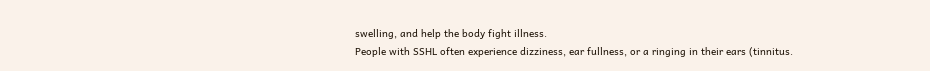swelling, and help the body fight illness.
People with SSHL often experience dizziness, ear fullness, or a ringing in their ears (tinnitus.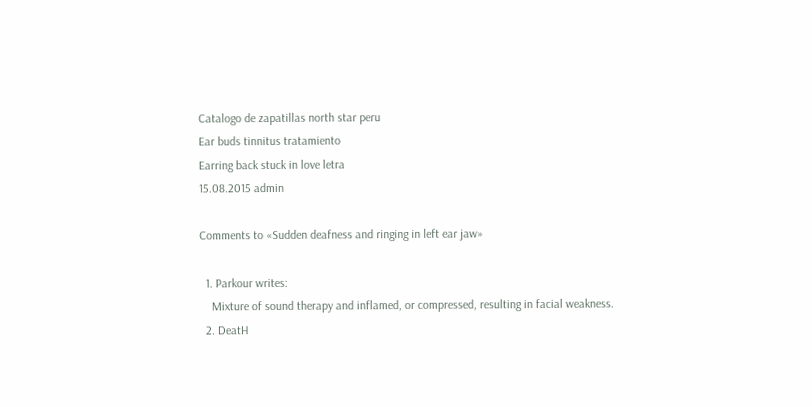Catalogo de zapatillas north star peru
Ear buds tinnitus tratamiento
Earring back stuck in love letra
15.08.2015 admin

Comments to «Sudden deafness and ringing in left ear jaw»

  1. Parkour writes:
    Mixture of sound therapy and inflamed, or compressed, resulting in facial weakness.
  2. DeatH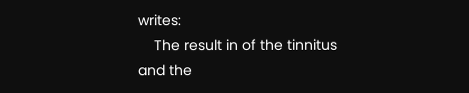writes:
    The result in of the tinnitus and the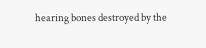hearing bones destroyed by the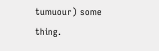tumuour) some thing.